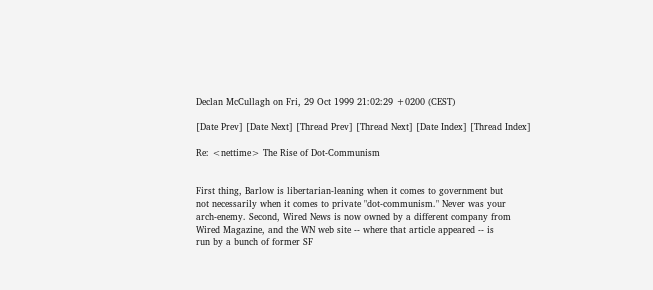Declan McCullagh on Fri, 29 Oct 1999 21:02:29 +0200 (CEST)

[Date Prev] [Date Next] [Thread Prev] [Thread Next] [Date Index] [Thread Index]

Re: <nettime> The Rise of Dot-Communism


First thing, Barlow is libertarian-leaning when it comes to government but
not necessarily when it comes to private "dot-communism." Never was your
arch-enemy. Second, Wired News is now owned by a different company from
Wired Magazine, and the WN web site -- where that article appeared -- is
run by a bunch of former SF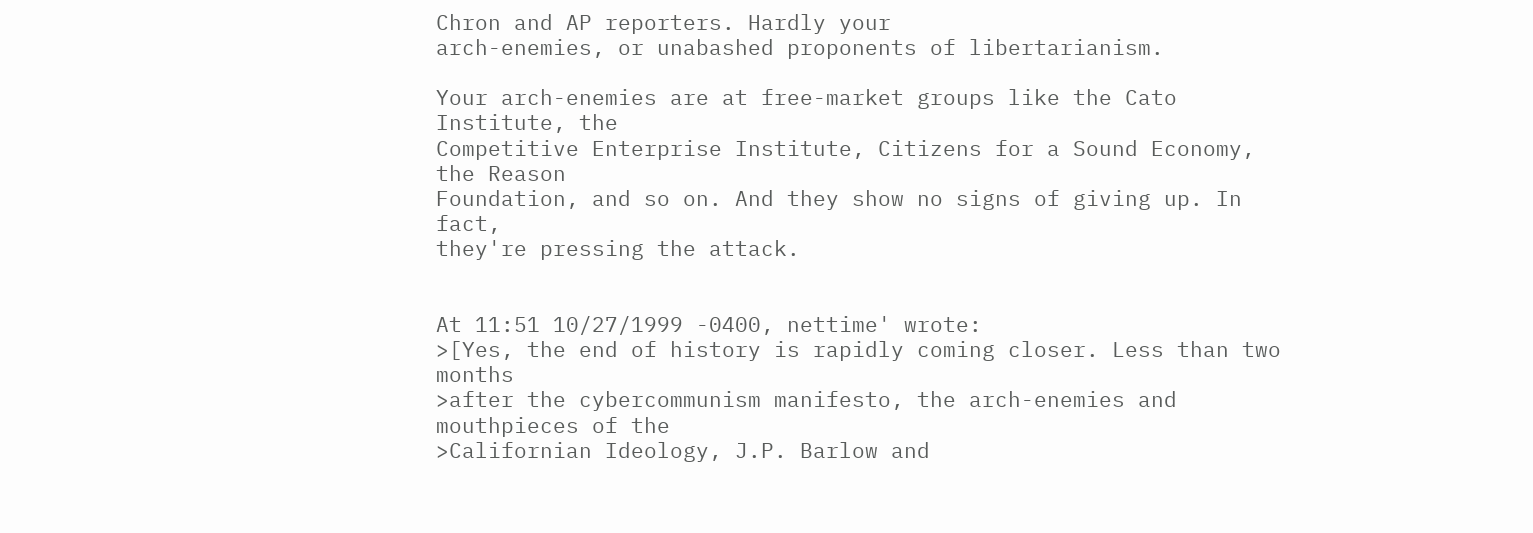Chron and AP reporters. Hardly your
arch-enemies, or unabashed proponents of libertarianism.

Your arch-enemies are at free-market groups like the Cato Institute, the
Competitive Enterprise Institute, Citizens for a Sound Economy, the Reason
Foundation, and so on. And they show no signs of giving up. In fact,
they're pressing the attack.


At 11:51 10/27/1999 -0400, nettime' wrote:
>[Yes, the end of history is rapidly coming closer. Less than two months
>after the cybercommunism manifesto, the arch-enemies and mouthpieces of the
>Californian Ideology, J.P. Barlow and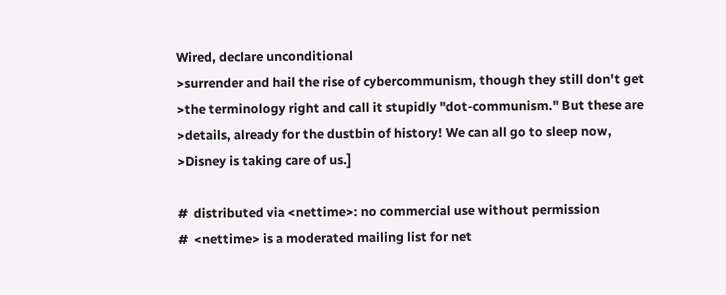Wired, declare unconditional
>surrender and hail the rise of cybercommunism, though they still don't get
>the terminology right and call it stupidly "dot-communism." But these are
>details, already for the dustbin of history! We can all go to sleep now,
>Disney is taking care of us.]

#  distributed via <nettime>: no commercial use without permission
#  <nettime> is a moderated mailing list for net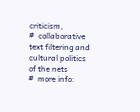criticism,
#  collaborative text filtering and cultural politics of the nets
#  more info: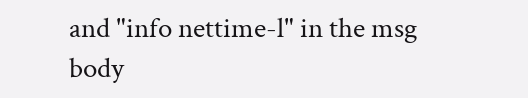and "info nettime-l" in the msg body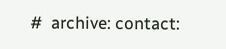#  archive: contact: